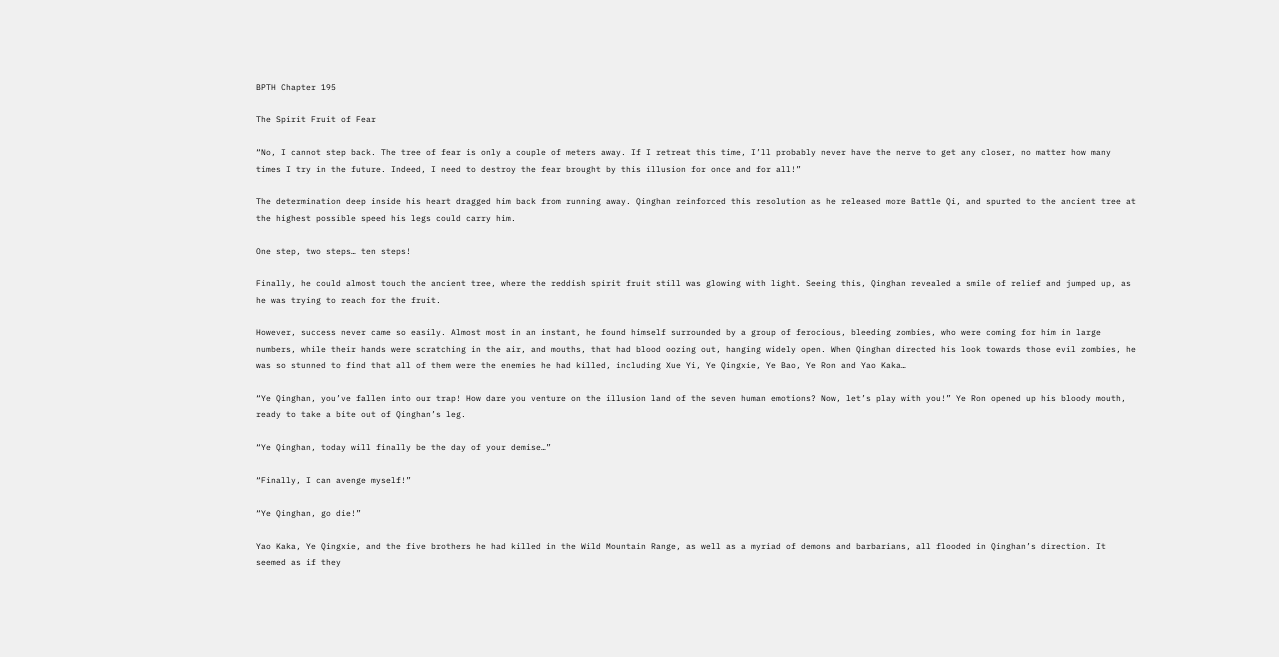BPTH Chapter 195

The Spirit Fruit of Fear

“No, I cannot step back. The tree of fear is only a couple of meters away. If I retreat this time, I’ll probably never have the nerve to get any closer, no matter how many times I try in the future. Indeed, I need to destroy the fear brought by this illusion for once and for all!”

The determination deep inside his heart dragged him back from running away. Qinghan reinforced this resolution as he released more Battle Qi, and spurted to the ancient tree at the highest possible speed his legs could carry him.

One step, two steps… ten steps!

Finally, he could almost touch the ancient tree, where the reddish spirit fruit still was glowing with light. Seeing this, Qinghan revealed a smile of relief and jumped up, as he was trying to reach for the fruit.

However, success never came so easily. Almost most in an instant, he found himself surrounded by a group of ferocious, bleeding zombies, who were coming for him in large numbers, while their hands were scratching in the air, and mouths, that had blood oozing out, hanging widely open. When Qinghan directed his look towards those evil zombies, he was so stunned to find that all of them were the enemies he had killed, including Xue Yi, Ye Qingxie, Ye Bao, Ye Ron and Yao Kaka…

“Ye Qinghan, you’ve fallen into our trap! How dare you venture on the illusion land of the seven human emotions? Now, let’s play with you!” Ye Ron opened up his bloody mouth, ready to take a bite out of Qinghan’s leg.

“Ye Qinghan, today will finally be the day of your demise…”

“Finally, I can avenge myself!”

“Ye Qinghan, go die!”

Yao Kaka, Ye Qingxie, and the five brothers he had killed in the Wild Mountain Range, as well as a myriad of demons and barbarians, all flooded in Qinghan’s direction. It seemed as if they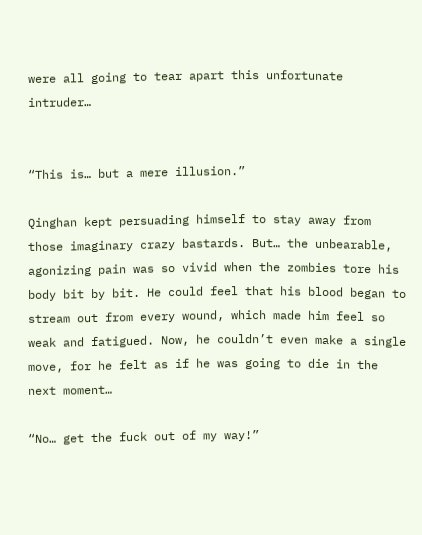were all going to tear apart this unfortunate intruder…


“This is… but a mere illusion.”

Qinghan kept persuading himself to stay away from those imaginary crazy bastards. But… the unbearable, agonizing pain was so vivid when the zombies tore his body bit by bit. He could feel that his blood began to stream out from every wound, which made him feel so weak and fatigued. Now, he couldn’t even make a single move, for he felt as if he was going to die in the next moment…

“No… get the fuck out of my way!”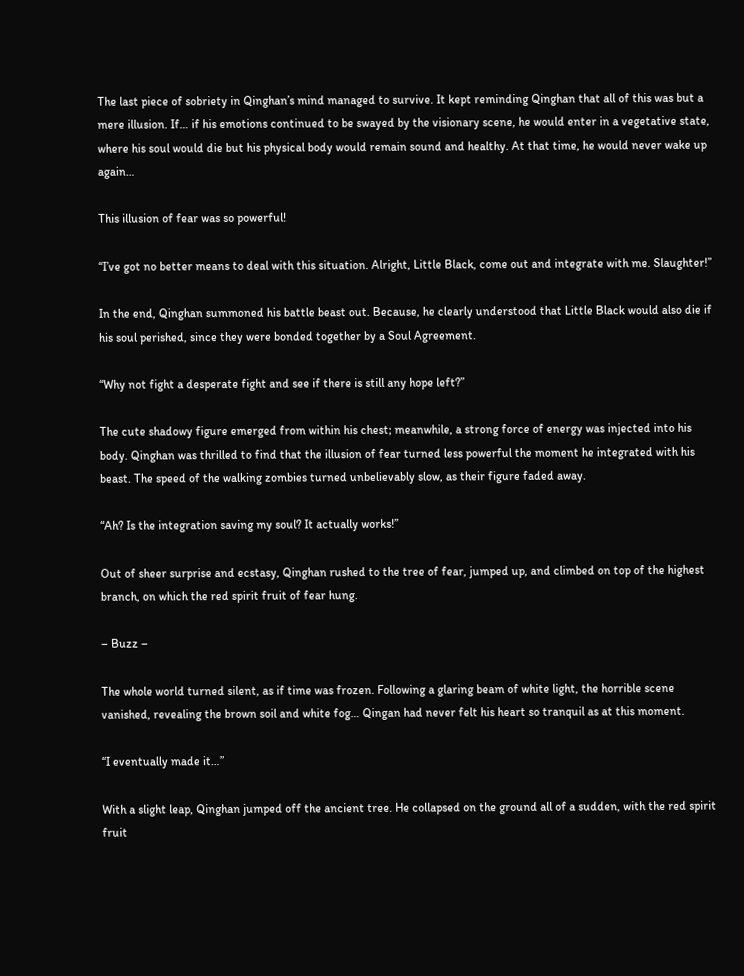The last piece of sobriety in Qinghan’s mind managed to survive. It kept reminding Qinghan that all of this was but a mere illusion. If… if his emotions continued to be swayed by the visionary scene, he would enter in a vegetative state, where his soul would die but his physical body would remain sound and healthy. At that time, he would never wake up again…

This illusion of fear was so powerful!

“I’ve got no better means to deal with this situation. Alright, Little Black, come out and integrate with me. Slaughter!”

In the end, Qinghan summoned his battle beast out. Because, he clearly understood that Little Black would also die if his soul perished, since they were bonded together by a Soul Agreement.

“Why not fight a desperate fight and see if there is still any hope left?”

The cute shadowy figure emerged from within his chest; meanwhile, a strong force of energy was injected into his body. Qinghan was thrilled to find that the illusion of fear turned less powerful the moment he integrated with his beast. The speed of the walking zombies turned unbelievably slow, as their figure faded away.

“Ah? Is the integration saving my soul? It actually works!”

Out of sheer surprise and ecstasy, Qinghan rushed to the tree of fear, jumped up, and climbed on top of the highest branch, on which the red spirit fruit of fear hung.

– Buzz –

The whole world turned silent, as if time was frozen. Following a glaring beam of white light, the horrible scene vanished, revealing the brown soil and white fog… Qingan had never felt his heart so tranquil as at this moment.

“I eventually made it…”

With a slight leap, Qinghan jumped off the ancient tree. He collapsed on the ground all of a sudden, with the red spirit fruit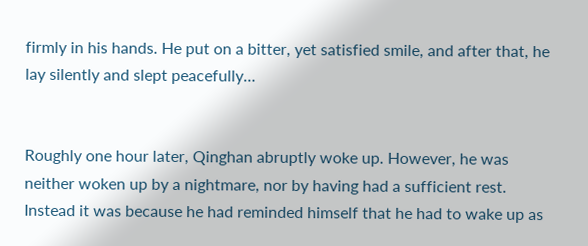firmly in his hands. He put on a bitter, yet satisfied smile, and after that, he lay silently and slept peacefully…


Roughly one hour later, Qinghan abruptly woke up. However, he was neither woken up by a nightmare, nor by having had a sufficient rest. Instead it was because he had reminded himself that he had to wake up as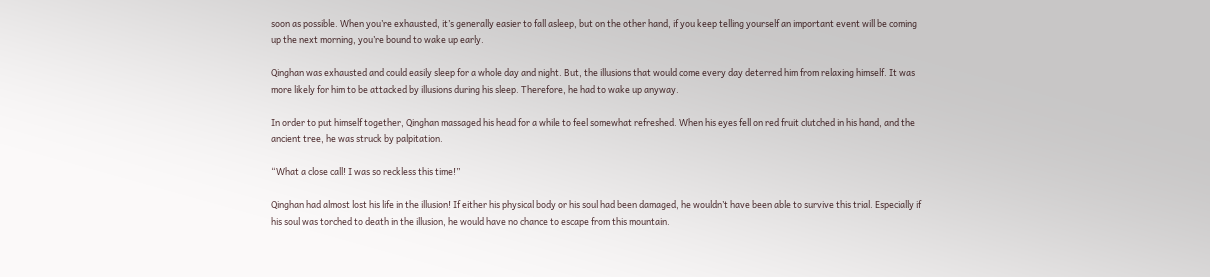soon as possible. When you’re exhausted, it’s generally easier to fall asleep, but on the other hand, if you keep telling yourself an important event will be coming up the next morning, you’re bound to wake up early.

Qinghan was exhausted and could easily sleep for a whole day and night. But, the illusions that would come every day deterred him from relaxing himself. It was more likely for him to be attacked by illusions during his sleep. Therefore, he had to wake up anyway.

In order to put himself together, Qinghan massaged his head for a while to feel somewhat refreshed. When his eyes fell on red fruit clutched in his hand, and the ancient tree, he was struck by palpitation.

“What a close call! I was so reckless this time!”

Qinghan had almost lost his life in the illusion! If either his physical body or his soul had been damaged, he wouldn’t have been able to survive this trial. Especially if his soul was torched to death in the illusion, he would have no chance to escape from this mountain.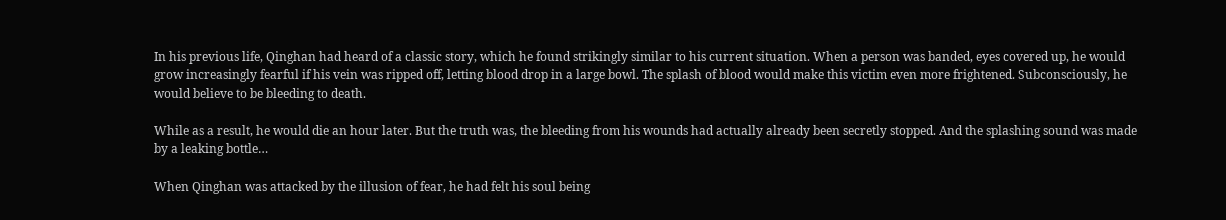In his previous life, Qinghan had heard of a classic story, which he found strikingly similar to his current situation. When a person was banded, eyes covered up, he would grow increasingly fearful if his vein was ripped off, letting blood drop in a large bowl. The splash of blood would make this victim even more frightened. Subconsciously, he would believe to be bleeding to death.

While as a result, he would die an hour later. But the truth was, the bleeding from his wounds had actually already been secretly stopped. And the splashing sound was made by a leaking bottle…

When Qinghan was attacked by the illusion of fear, he had felt his soul being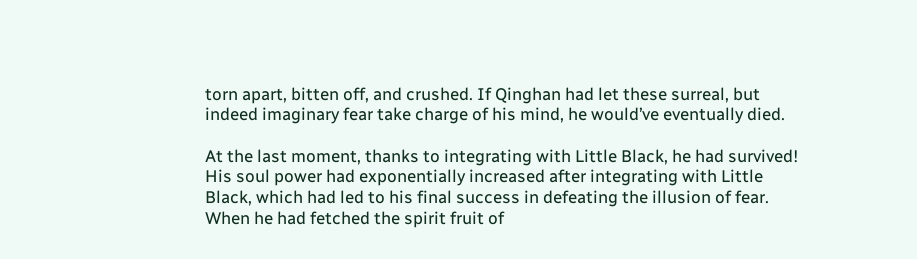torn apart, bitten off, and crushed. If Qinghan had let these surreal, but indeed imaginary fear take charge of his mind, he would’ve eventually died.

At the last moment, thanks to integrating with Little Black, he had survived! His soul power had exponentially increased after integrating with Little Black, which had led to his final success in defeating the illusion of fear. When he had fetched the spirit fruit of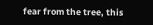fear from the tree, this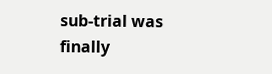sub-trial was finally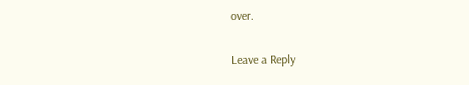over.

Leave a Reply